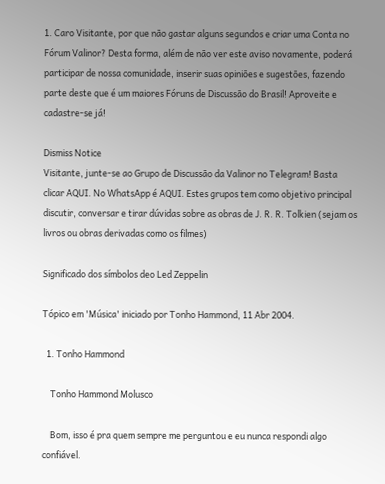1. Caro Visitante, por que não gastar alguns segundos e criar uma Conta no Fórum Valinor? Desta forma, além de não ver este aviso novamente, poderá participar de nossa comunidade, inserir suas opiniões e sugestões, fazendo parte deste que é um maiores Fóruns de Discussão do Brasil! Aproveite e cadastre-se já!

Dismiss Notice
Visitante, junte-se ao Grupo de Discussão da Valinor no Telegram! Basta clicar AQUI. No WhatsApp é AQUI. Estes grupos tem como objetivo principal discutir, conversar e tirar dúvidas sobre as obras de J. R. R. Tolkien (sejam os livros ou obras derivadas como os filmes)

Significado dos símbolos deo Led Zeppelin

Tópico em 'Música' iniciado por Tonho Hammond, 11 Abr 2004.

  1. Tonho Hammond

    Tonho Hammond Molusco

    Bom, isso é pra quem sempre me perguntou e eu nunca respondi algo confiável.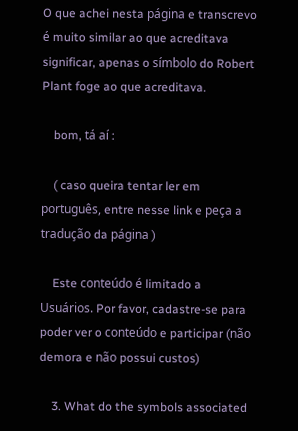O que achei nesta página e transcrevo é muito similar ao que acreditava significar, apenas o símbolo do Robert Plant foge ao que acreditava.

    bom, tá aí :

    ( caso queira tentar ler em português, entre nesse link e peça a tradução da página )

    Este conteúdo é limitado a Usuários. Por favor, cadastre-se para poder ver o conteúdo e participar (não demora e não possui custos)

    3. What do the symbols associated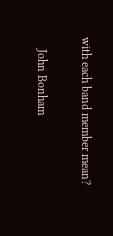with each band member mean?

    John Bonham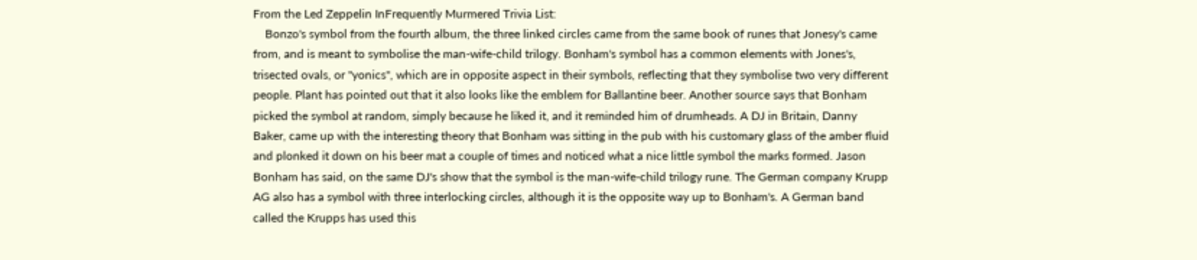From the Led Zeppelin InFrequently Murmered Trivia List:
    Bonzo's symbol from the fourth album, the three linked circles came from the same book of runes that Jonesy's came from, and is meant to symbolise the man-wife-child trilogy. Bonham's symbol has a common elements with Jones's, trisected ovals, or "yonics", which are in opposite aspect in their symbols, reflecting that they symbolise two very different people. Plant has pointed out that it also looks like the emblem for Ballantine beer. Another source says that Bonham picked the symbol at random, simply because he liked it, and it reminded him of drumheads. A DJ in Britain, Danny Baker, came up with the interesting theory that Bonham was sitting in the pub with his customary glass of the amber fluid and plonked it down on his beer mat a couple of times and noticed what a nice little symbol the marks formed. Jason Bonham has said, on the same DJ's show that the symbol is the man-wife-child trilogy rune. The German company Krupp AG also has a symbol with three interlocking circles, although it is the opposite way up to Bonham's. A German band called the Krupps has used this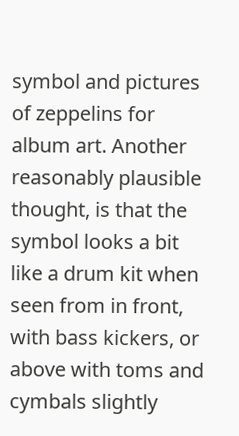symbol and pictures of zeppelins for album art. Another reasonably plausible thought, is that the symbol looks a bit like a drum kit when seen from in front, with bass kickers, or above with toms and cymbals slightly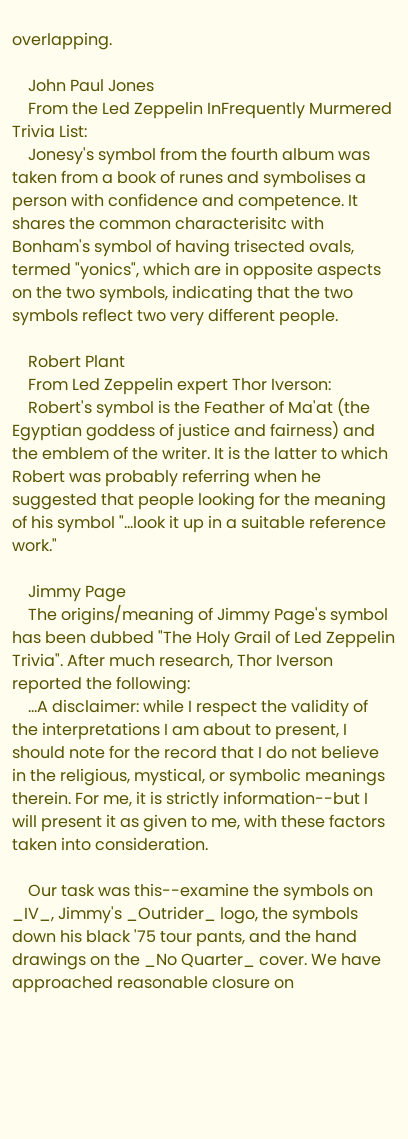overlapping.

    John Paul Jones
    From the Led Zeppelin InFrequently Murmered Trivia List:
    Jonesy's symbol from the fourth album was taken from a book of runes and symbolises a person with confidence and competence. It shares the common characterisitc with Bonham's symbol of having trisected ovals, termed "yonics", which are in opposite aspects on the two symbols, indicating that the two symbols reflect two very different people.

    Robert Plant
    From Led Zeppelin expert Thor Iverson:
    Robert's symbol is the Feather of Ma'at (the Egyptian goddess of justice and fairness) and the emblem of the writer. It is the latter to which Robert was probably referring when he suggested that people looking for the meaning of his symbol "...look it up in a suitable reference work."

    Jimmy Page
    The origins/meaning of Jimmy Page's symbol has been dubbed "The Holy Grail of Led Zeppelin Trivia". After much research, Thor Iverson reported the following:
    ...A disclaimer: while I respect the validity of the interpretations I am about to present, I should note for the record that I do not believe in the religious, mystical, or symbolic meanings therein. For me, it is strictly information--but I will present it as given to me, with these factors taken into consideration.

    Our task was this--examine the symbols on _IV_, Jimmy's _Outrider_ logo, the symbols down his black '75 tour pants, and the hand drawings on the _No Quarter_ cover. We have approached reasonable closure on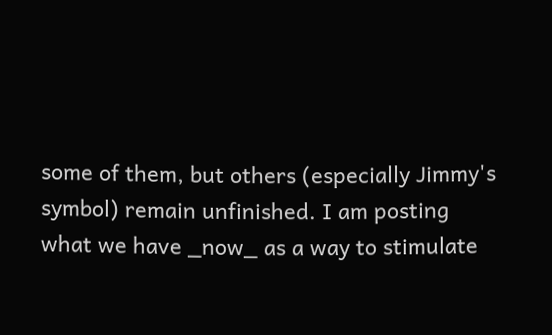some of them, but others (especially Jimmy's symbol) remain unfinished. I am posting what we have _now_ as a way to stimulate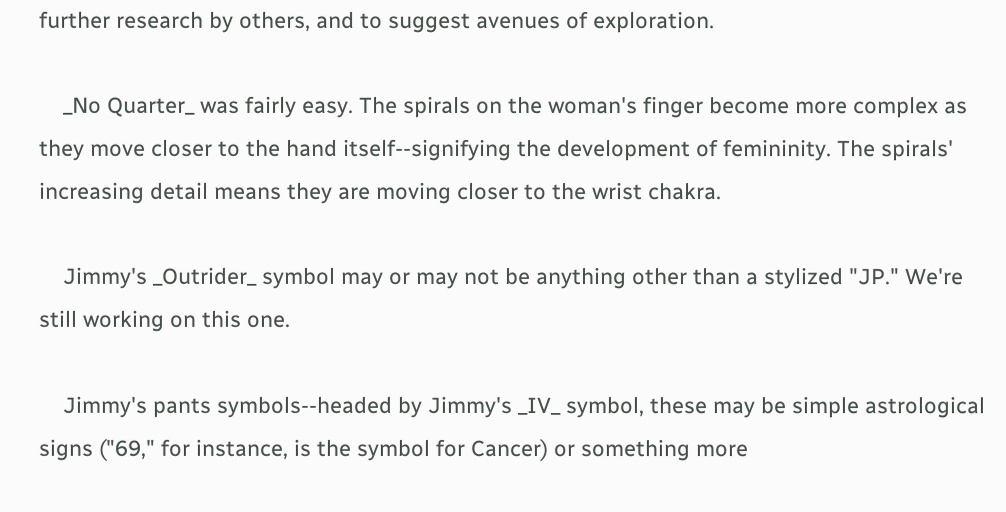further research by others, and to suggest avenues of exploration.

    _No Quarter_ was fairly easy. The spirals on the woman's finger become more complex as they move closer to the hand itself--signifying the development of femininity. The spirals' increasing detail means they are moving closer to the wrist chakra.

    Jimmy's _Outrider_ symbol may or may not be anything other than a stylized "JP." We're still working on this one.

    Jimmy's pants symbols--headed by Jimmy's _IV_ symbol, these may be simple astrological signs ("69," for instance, is the symbol for Cancer) or something more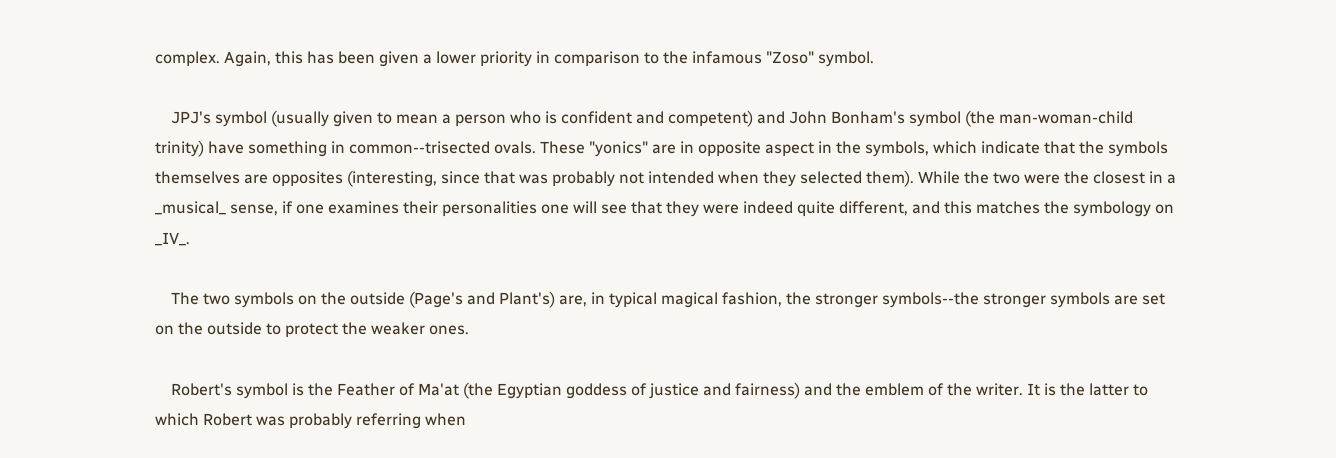complex. Again, this has been given a lower priority in comparison to the infamous "Zoso" symbol.

    JPJ's symbol (usually given to mean a person who is confident and competent) and John Bonham's symbol (the man-woman-child trinity) have something in common--trisected ovals. These "yonics" are in opposite aspect in the symbols, which indicate that the symbols themselves are opposites (interesting, since that was probably not intended when they selected them). While the two were the closest in a _musical_ sense, if one examines their personalities one will see that they were indeed quite different, and this matches the symbology on _IV_.

    The two symbols on the outside (Page's and Plant's) are, in typical magical fashion, the stronger symbols--the stronger symbols are set on the outside to protect the weaker ones.

    Robert's symbol is the Feather of Ma'at (the Egyptian goddess of justice and fairness) and the emblem of the writer. It is the latter to which Robert was probably referring when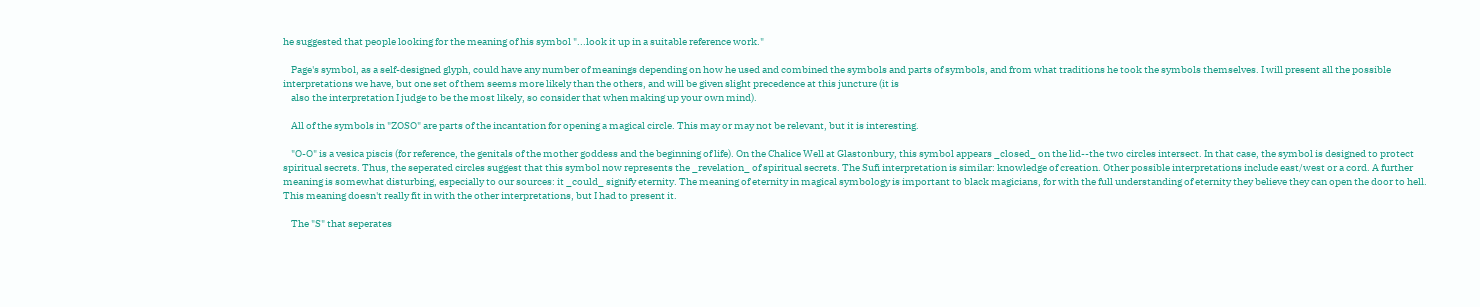he suggested that people looking for the meaning of his symbol "...look it up in a suitable reference work."

    Page's symbol, as a self-designed glyph, could have any number of meanings depending on how he used and combined the symbols and parts of symbols, and from what traditions he took the symbols themselves. I will present all the possible interpretations we have, but one set of them seems more likely than the others, and will be given slight precedence at this juncture (it is
    also the interpretation I judge to be the most likely, so consider that when making up your own mind).

    All of the symbols in "ZOSO" are parts of the incantation for opening a magical circle. This may or may not be relevant, but it is interesting.

    "O-O" is a vesica piscis (for reference, the genitals of the mother goddess and the beginning of life). On the Chalice Well at Glastonbury, this symbol appears _closed_ on the lid--the two circles intersect. In that case, the symbol is designed to protect spiritual secrets. Thus, the seperated circles suggest that this symbol now represents the _revelation_ of spiritual secrets. The Sufi interpretation is similar: knowledge of creation. Other possible interpretations include east/west or a cord. A further meaning is somewhat disturbing, especially to our sources: it _could_ signify eternity. The meaning of eternity in magical symbology is important to black magicians, for with the full understanding of eternity they believe they can open the door to hell. This meaning doesn't really fit in with the other interpretations, but I had to present it.

    The "S" that seperates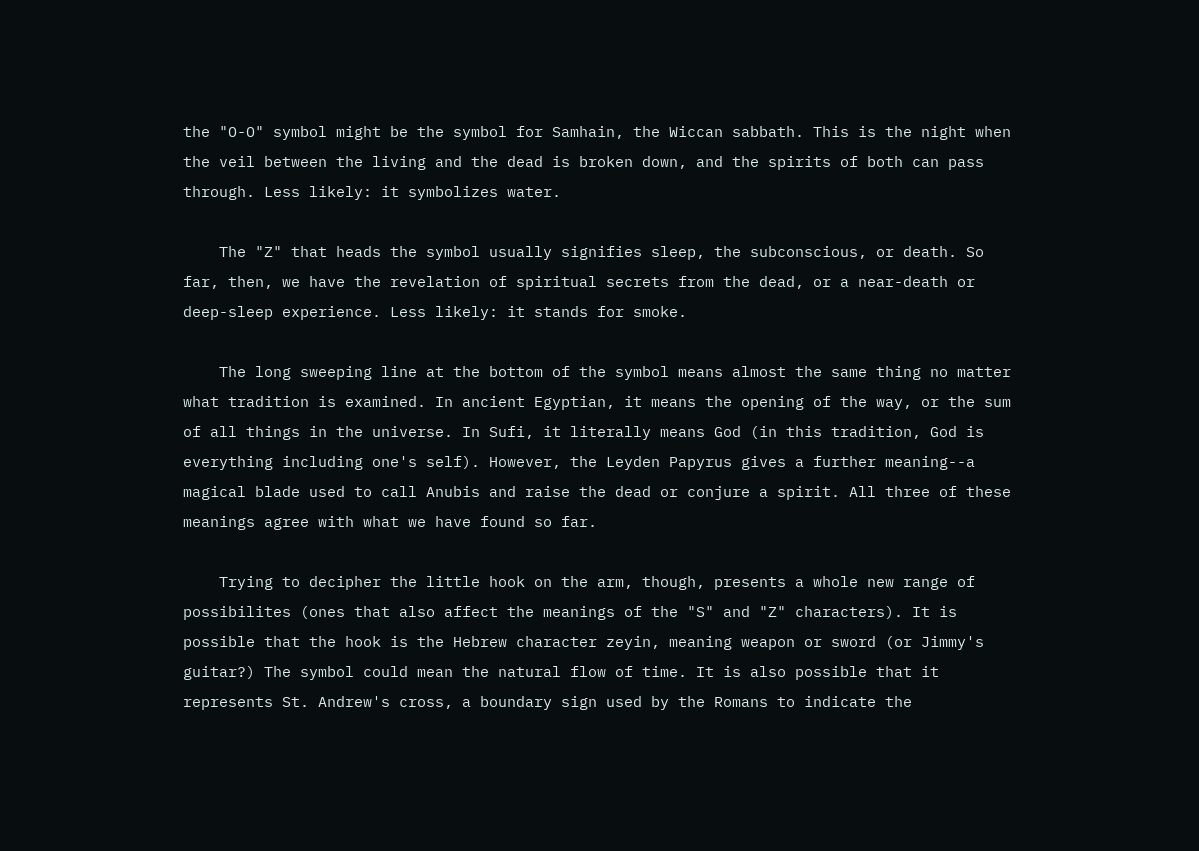the "O-O" symbol might be the symbol for Samhain, the Wiccan sabbath. This is the night when the veil between the living and the dead is broken down, and the spirits of both can pass through. Less likely: it symbolizes water.

    The "Z" that heads the symbol usually signifies sleep, the subconscious, or death. So far, then, we have the revelation of spiritual secrets from the dead, or a near-death or deep-sleep experience. Less likely: it stands for smoke.

    The long sweeping line at the bottom of the symbol means almost the same thing no matter what tradition is examined. In ancient Egyptian, it means the opening of the way, or the sum of all things in the universe. In Sufi, it literally means God (in this tradition, God is everything including one's self). However, the Leyden Papyrus gives a further meaning--a magical blade used to call Anubis and raise the dead or conjure a spirit. All three of these meanings agree with what we have found so far.

    Trying to decipher the little hook on the arm, though, presents a whole new range of possibilites (ones that also affect the meanings of the "S" and "Z" characters). It is possible that the hook is the Hebrew character zeyin, meaning weapon or sword (or Jimmy's guitar?) The symbol could mean the natural flow of time. It is also possible that it represents St. Andrew's cross, a boundary sign used by the Romans to indicate the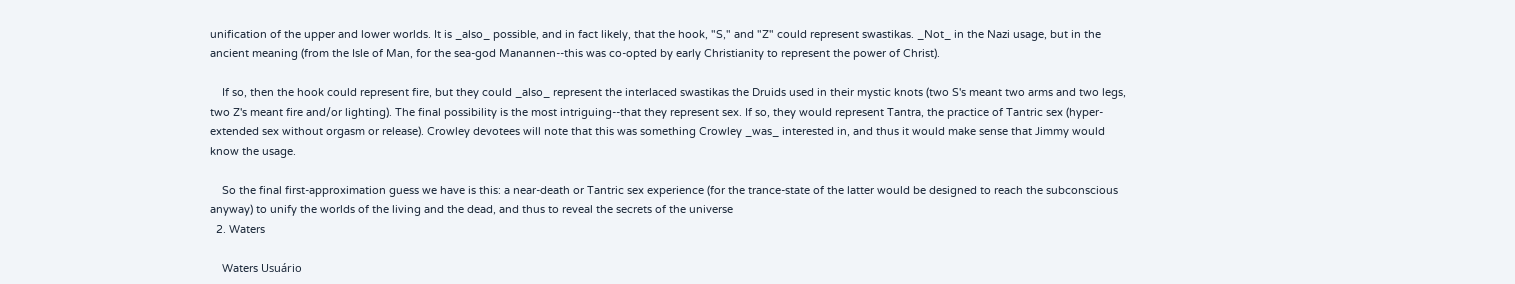unification of the upper and lower worlds. It is _also_ possible, and in fact likely, that the hook, "S," and "Z" could represent swastikas. _Not_ in the Nazi usage, but in the ancient meaning (from the Isle of Man, for the sea-god Manannen--this was co-opted by early Christianity to represent the power of Christ).

    If so, then the hook could represent fire, but they could _also_ represent the interlaced swastikas the Druids used in their mystic knots (two S's meant two arms and two legs, two Z's meant fire and/or lighting). The final possibility is the most intriguing--that they represent sex. If so, they would represent Tantra, the practice of Tantric sex (hyper-extended sex without orgasm or release). Crowley devotees will note that this was something Crowley _was_ interested in, and thus it would make sense that Jimmy would know the usage.

    So the final first-approximation guess we have is this: a near-death or Tantric sex experience (for the trance-state of the latter would be designed to reach the subconscious anyway) to unify the worlds of the living and the dead, and thus to reveal the secrets of the universe
  2. Waters

    Waters Usuário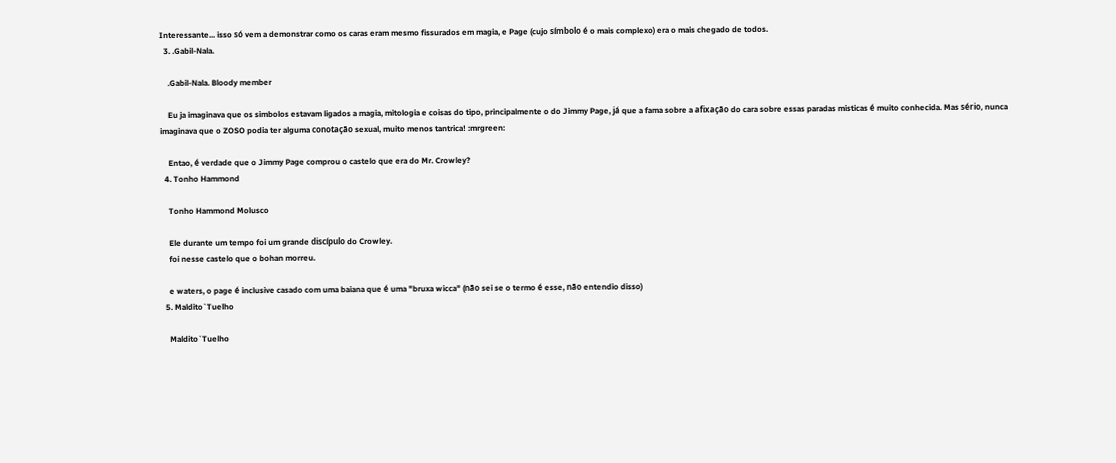Interessante... isso só vem a demonstrar como os caras eram mesmo fissurados em magia, e Page (cujo símbolo é o mais complexo) era o mais chegado de todos.
  3. .Gabil-Nala.

    .Gabil-Nala. Bloody member

    Eu ja imaginava que os simbolos estavam ligados a magia, mitologia e coisas do tipo, principalmente o do Jimmy Page, já que a fama sobre a afixação do cara sobre essas paradas misticas é muito conhecida. Mas sério, nunca imaginava que o ZOSO podia ter alguma conotação sexual, muito menos tantrica! :mrgreen:

    Entao, é verdade que o Jimmy Page comprou o castelo que era do Mr. Crowley?
  4. Tonho Hammond

    Tonho Hammond Molusco

    Ele durante um tempo foi um grande discípulo do Crowley.
    foi nesse castelo que o bohan morreu.

    e waters, o page é inclusive casado com uma baiana que é uma "bruxa wicca" (não sei se o termo é esse, não entendio disso)
  5. Maldito`Tuelho

    Maldito`Tuelho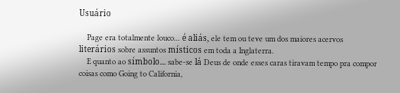Usuário

    Page era totalmente louco... é aliás, ele tem ou teve um dos maiores acervos literários sobre assuntos místicos em toda a Inglaterra.
    E quanto ao símbolo... sabe-se lá Deus de onde esses caras tiravam tempo pra compor coisas como Going to California,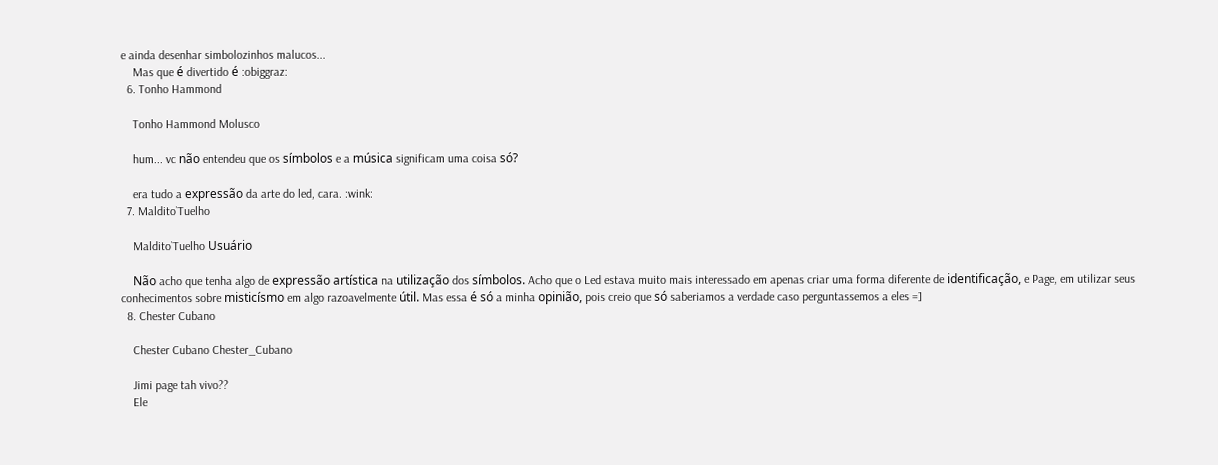e ainda desenhar simbolozinhos malucos...
    Mas que é divertido é :obiggraz:
  6. Tonho Hammond

    Tonho Hammond Molusco

    hum... vc não entendeu que os símbolos e a música significam uma coisa só?

    era tudo a expressão da arte do led, cara. :wink:
  7. Maldito`Tuelho

    Maldito`Tuelho Usuário

    Não acho que tenha algo de expressão artística na utilização dos símbolos. Acho que o Led estava muito mais interessado em apenas criar uma forma diferente de identificação, e Page, em utilizar seus conhecimentos sobre misticísmo em algo razoavelmente útil. Mas essa é só a minha opinião, pois creio que só saberiamos a verdade caso perguntassemos a eles =]
  8. Chester Cubano

    Chester Cubano Chester_Cubano

    Jimi page tah vivo??
    Ele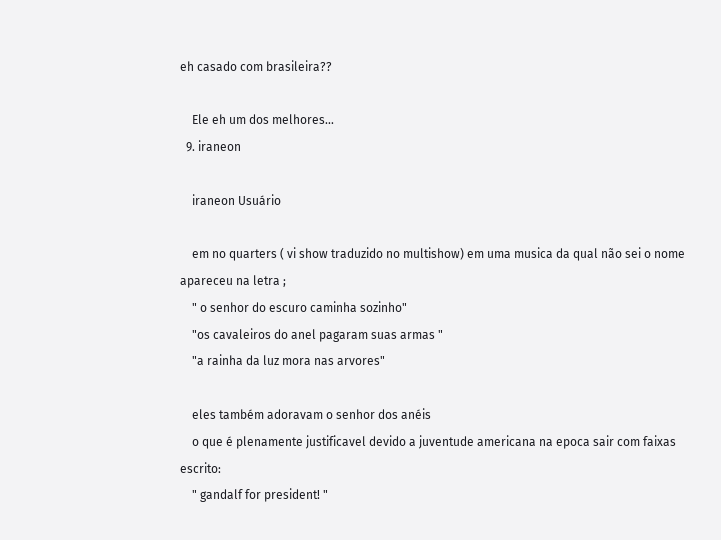eh casado com brasileira??

    Ele eh um dos melhores...
  9. iraneon

    iraneon Usuário

    em no quarters ( vi show traduzido no multishow) em uma musica da qual não sei o nome apareceu na letra ;
    " o senhor do escuro caminha sozinho"
    "os cavaleiros do anel pagaram suas armas "
    "a rainha da luz mora nas arvores"

    eles também adoravam o senhor dos anéis
    o que é plenamente justificavel devido a juventude americana na epoca sair com faixas escrito:
    " gandalf for president! "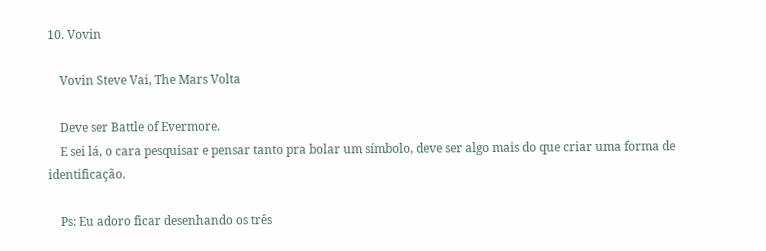10. Vovin

    Vovin Steve Vai, The Mars Volta

    Deve ser Battle of Evermore.
    E sei lá, o cara pesquisar e pensar tanto pra bolar um símbolo, deve ser algo mais do que criar uma forma de identificação.

    Ps: Eu adoro ficar desenhando os três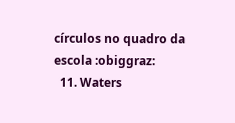círculos no quadro da escola :obiggraz:
  11. Waters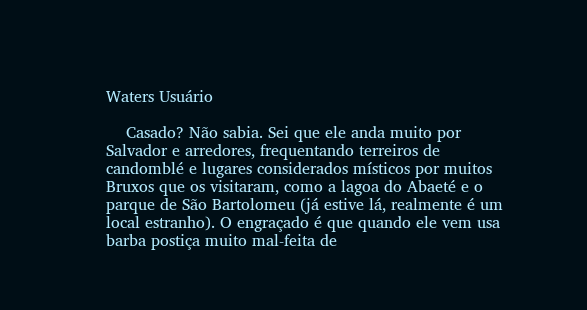Waters Usuário

    Casado? Não sabia. Sei que ele anda muito por Salvador e arredores, frequentando terreiros de candomblé e lugares considerados místicos por muitos Bruxos que os visitaram, como a lagoa do Abaeté e o parque de São Bartolomeu (já estive lá, realmente é um local estranho). O engraçado é que quando ele vem usa barba postiça muito mal-feita de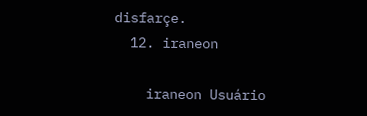disfarçe.
  12. iraneon

    iraneon Usuário